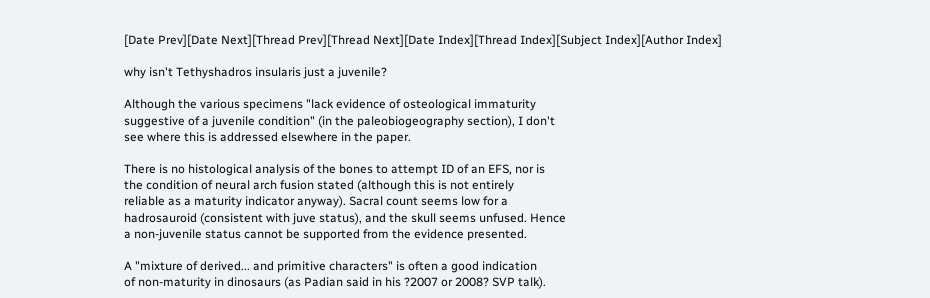[Date Prev][Date Next][Thread Prev][Thread Next][Date Index][Thread Index][Subject Index][Author Index]

why isn't Tethyshadros insularis just a juvenile?

Although the various specimens "lack evidence of osteological immaturity
suggestive of a juvenile condition" (in the paleobiogeography section), I don't
see where this is addressed elsewhere in the paper.

There is no histological analysis of the bones to attempt ID of an EFS, nor is
the condition of neural arch fusion stated (although this is not entirely
reliable as a maturity indicator anyway). Sacral count seems low for a
hadrosauroid (consistent with juve status), and the skull seems unfused. Hence
a non-juvenile status cannot be supported from the evidence presented.

A "mixture of derived... and primitive characters" is often a good indication
of non-maturity in dinosaurs (as Padian said in his ?2007 or 2008? SVP talk).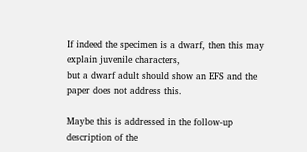If indeed the specimen is a dwarf, then this may explain juvenile characters,
but a dwarf adult should show an EFS and the paper does not address this.

Maybe this is addressed in the follow-up description of the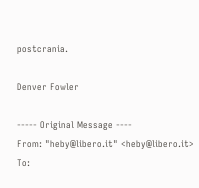postcrania.

Denver Fowler

----- Original Message ----
From: "heby@libero.it" <heby@libero.it>
To: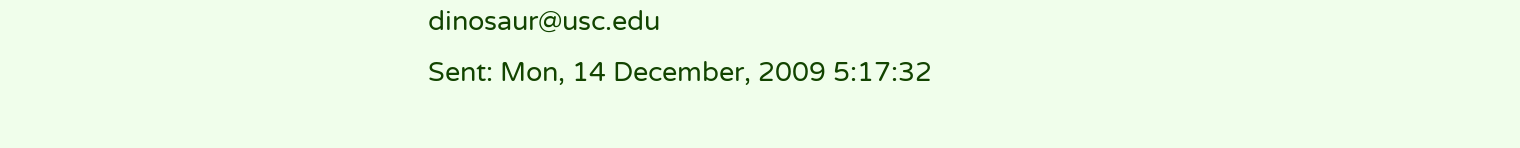dinosaur@usc.edu
Sent: Mon, 14 December, 2009 5:17:32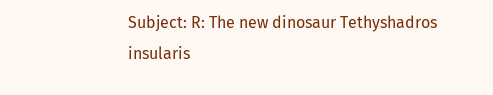Subject: R: The new dinosaur Tethyshadros insularis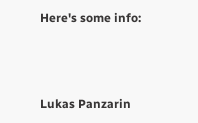Here's some info:



Lukas Panzarin